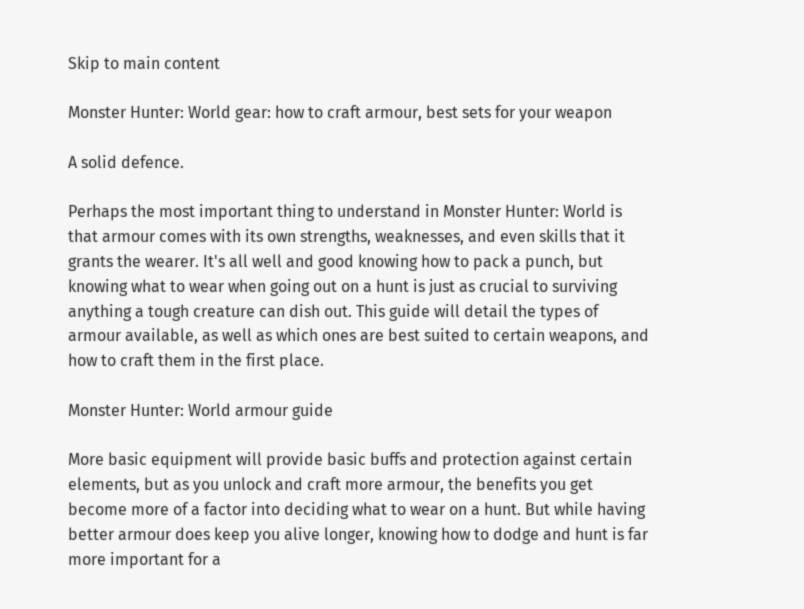Skip to main content

Monster Hunter: World gear: how to craft armour, best sets for your weapon

A solid defence.

Perhaps the most important thing to understand in Monster Hunter: World is that armour comes with its own strengths, weaknesses, and even skills that it grants the wearer. It's all well and good knowing how to pack a punch, but knowing what to wear when going out on a hunt is just as crucial to surviving anything a tough creature can dish out. This guide will detail the types of armour available, as well as which ones are best suited to certain weapons, and how to craft them in the first place.

Monster Hunter: World armour guide

More basic equipment will provide basic buffs and protection against certain elements, but as you unlock and craft more armour, the benefits you get become more of a factor into deciding what to wear on a hunt. But while having better armour does keep you alive longer, knowing how to dodge and hunt is far more important for a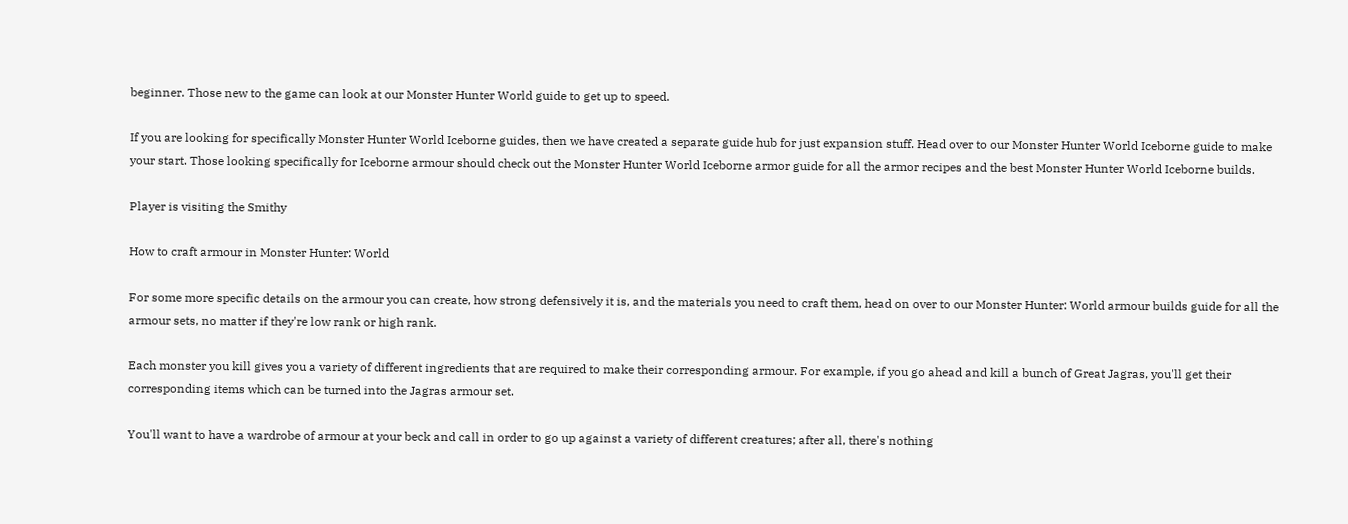beginner. Those new to the game can look at our Monster Hunter World guide to get up to speed.

If you are looking for specifically Monster Hunter World Iceborne guides, then we have created a separate guide hub for just expansion stuff. Head over to our Monster Hunter World Iceborne guide to make your start. Those looking specifically for Iceborne armour should check out the Monster Hunter World Iceborne armor guide for all the armor recipes and the best Monster Hunter World Iceborne builds.

Player is visiting the Smithy

How to craft armour in Monster Hunter: World

For some more specific details on the armour you can create, how strong defensively it is, and the materials you need to craft them, head on over to our Monster Hunter: World armour builds guide for all the armour sets, no matter if they're low rank or high rank.

Each monster you kill gives you a variety of different ingredients that are required to make their corresponding armour. For example, if you go ahead and kill a bunch of Great Jagras, you'll get their corresponding items which can be turned into the Jagras armour set.

You'll want to have a wardrobe of armour at your beck and call in order to go up against a variety of different creatures; after all, there's nothing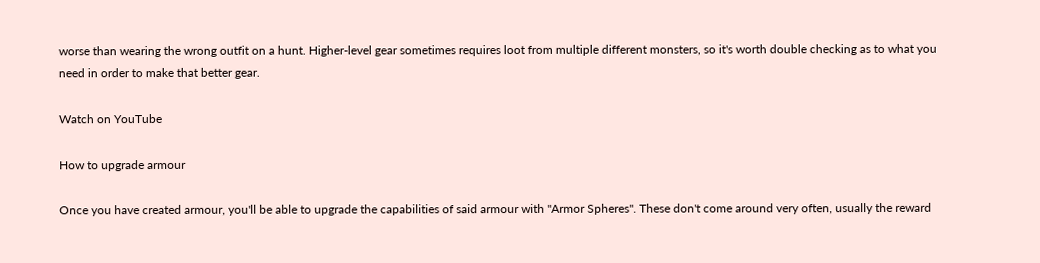worse than wearing the wrong outfit on a hunt. Higher-level gear sometimes requires loot from multiple different monsters, so it's worth double checking as to what you need in order to make that better gear.

Watch on YouTube

How to upgrade armour

Once you have created armour, you'll be able to upgrade the capabilities of said armour with "Armor Spheres". These don't come around very often, usually the reward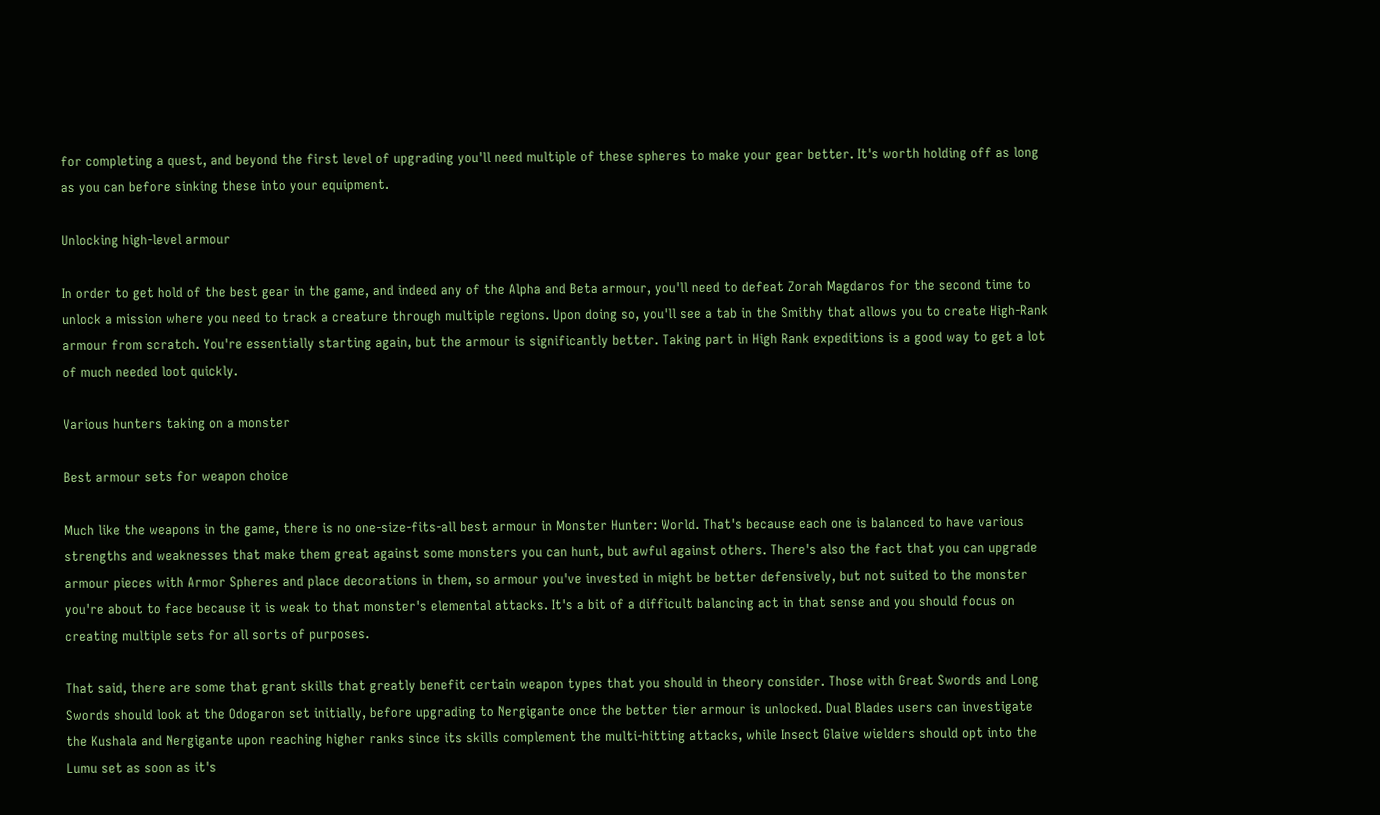for completing a quest, and beyond the first level of upgrading you'll need multiple of these spheres to make your gear better. It's worth holding off as long as you can before sinking these into your equipment.

Unlocking high-level armour

In order to get hold of the best gear in the game, and indeed any of the Alpha and Beta armour, you'll need to defeat Zorah Magdaros for the second time to unlock a mission where you need to track a creature through multiple regions. Upon doing so, you'll see a tab in the Smithy that allows you to create High-Rank armour from scratch. You're essentially starting again, but the armour is significantly better. Taking part in High Rank expeditions is a good way to get a lot of much needed loot quickly.

Various hunters taking on a monster

Best armour sets for weapon choice

Much like the weapons in the game, there is no one-size-fits-all best armour in Monster Hunter: World. That's because each one is balanced to have various strengths and weaknesses that make them great against some monsters you can hunt, but awful against others. There's also the fact that you can upgrade armour pieces with Armor Spheres and place decorations in them, so armour you've invested in might be better defensively, but not suited to the monster you're about to face because it is weak to that monster's elemental attacks. It's a bit of a difficult balancing act in that sense and you should focus on creating multiple sets for all sorts of purposes.

That said, there are some that grant skills that greatly benefit certain weapon types that you should in theory consider. Those with Great Swords and Long Swords should look at the Odogaron set initially, before upgrading to Nergigante once the better tier armour is unlocked. Dual Blades users can investigate the Kushala and Nergigante upon reaching higher ranks since its skills complement the multi-hitting attacks, while Insect Glaive wielders should opt into the Lumu set as soon as it's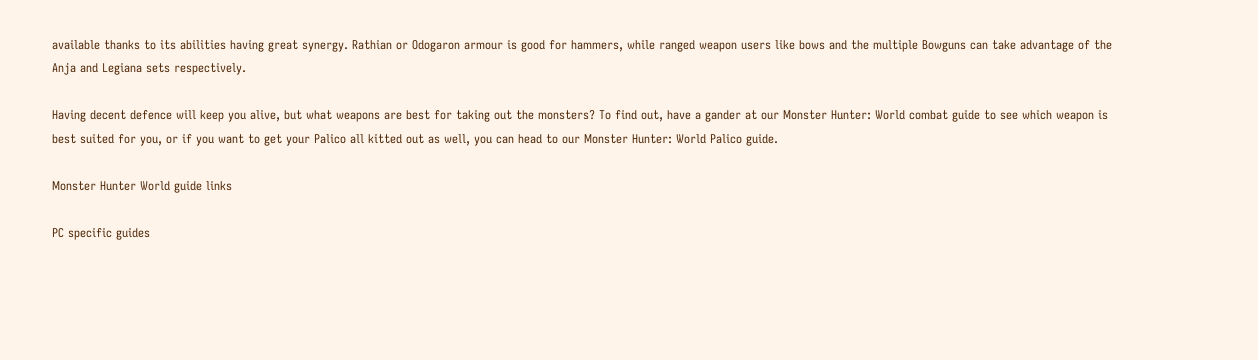available thanks to its abilities having great synergy. Rathian or Odogaron armour is good for hammers, while ranged weapon users like bows and the multiple Bowguns can take advantage of the Anja and Legiana sets respectively.

Having decent defence will keep you alive, but what weapons are best for taking out the monsters? To find out, have a gander at our Monster Hunter: World combat guide to see which weapon is best suited for you, or if you want to get your Palico all kitted out as well, you can head to our Monster Hunter: World Palico guide.

Monster Hunter World guide links

PC specific guides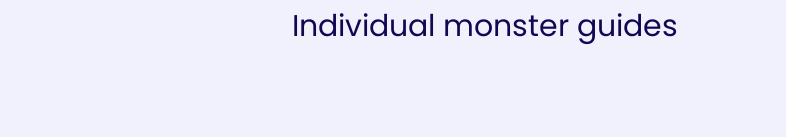Individual monster guides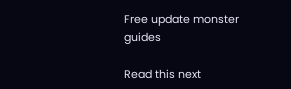Free update monster guides

Read this next